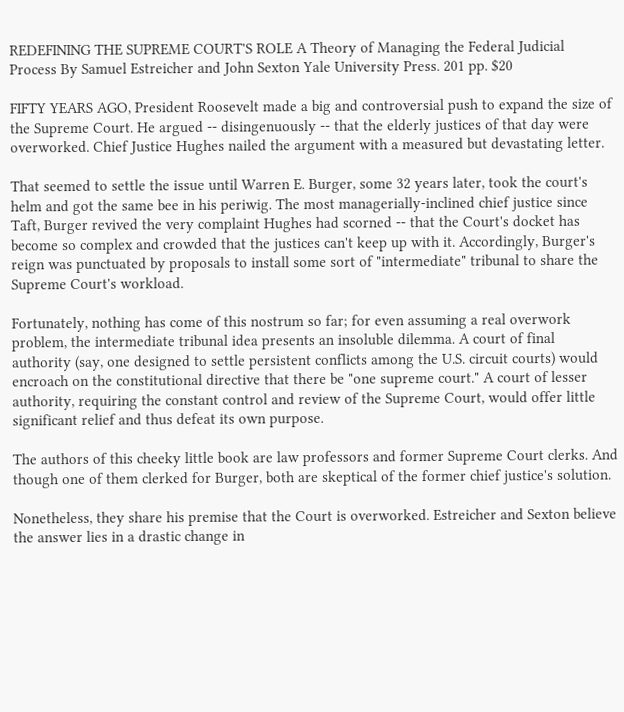REDEFINING THE SUPREME COURT'S ROLE A Theory of Managing the Federal Judicial Process By Samuel Estreicher and John Sexton Yale University Press. 201 pp. $20

FIFTY YEARS AGO, President Roosevelt made a big and controversial push to expand the size of the Supreme Court. He argued -- disingenuously -- that the elderly justices of that day were overworked. Chief Justice Hughes nailed the argument with a measured but devastating letter.

That seemed to settle the issue until Warren E. Burger, some 32 years later, took the court's helm and got the same bee in his periwig. The most managerially-inclined chief justice since Taft, Burger revived the very complaint Hughes had scorned -- that the Court's docket has become so complex and crowded that the justices can't keep up with it. Accordingly, Burger's reign was punctuated by proposals to install some sort of "intermediate" tribunal to share the Supreme Court's workload.

Fortunately, nothing has come of this nostrum so far; for even assuming a real overwork problem, the intermediate tribunal idea presents an insoluble dilemma. A court of final authority (say, one designed to settle persistent conflicts among the U.S. circuit courts) would encroach on the constitutional directive that there be "one supreme court." A court of lesser authority, requiring the constant control and review of the Supreme Court, would offer little significant relief and thus defeat its own purpose.

The authors of this cheeky little book are law professors and former Supreme Court clerks. And though one of them clerked for Burger, both are skeptical of the former chief justice's solution.

Nonetheless, they share his premise that the Court is overworked. Estreicher and Sexton believe the answer lies in a drastic change in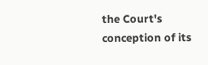the Court's conception of its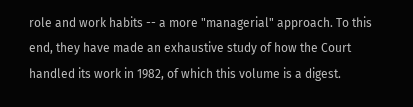role and work habits -- a more "managerial" approach. To this end, they have made an exhaustive study of how the Court handled its work in 1982, of which this volume is a digest.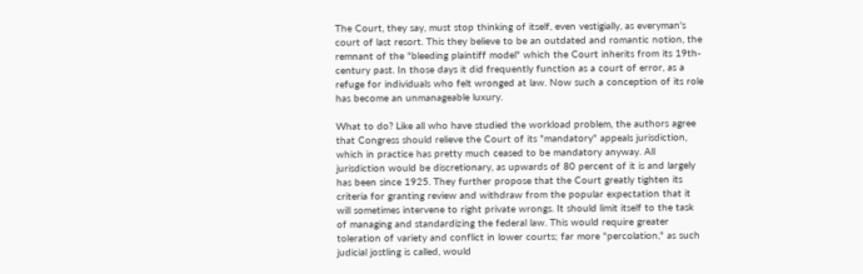The Court, they say, must stop thinking of itself, even vestigially, as everyman's court of last resort. This they believe to be an outdated and romantic notion, the remnant of the "bleeding plaintiff model" which the Court inherits from its 19th-century past. In those days it did frequently function as a court of error, as a refuge for individuals who felt wronged at law. Now such a conception of its role has become an unmanageable luxury.

What to do? Like all who have studied the workload problem, the authors agree that Congress should relieve the Court of its "mandatory" appeals jurisdiction, which in practice has pretty much ceased to be mandatory anyway. All jurisdiction would be discretionary, as upwards of 80 percent of it is and largely has been since 1925. They further propose that the Court greatly tighten its criteria for granting review and withdraw from the popular expectation that it will sometimes intervene to right private wrongs. It should limit itself to the task of managing and standardizing the federal law. This would require greater toleration of variety and conflict in lower courts; far more "percolation," as such judicial jostling is called, would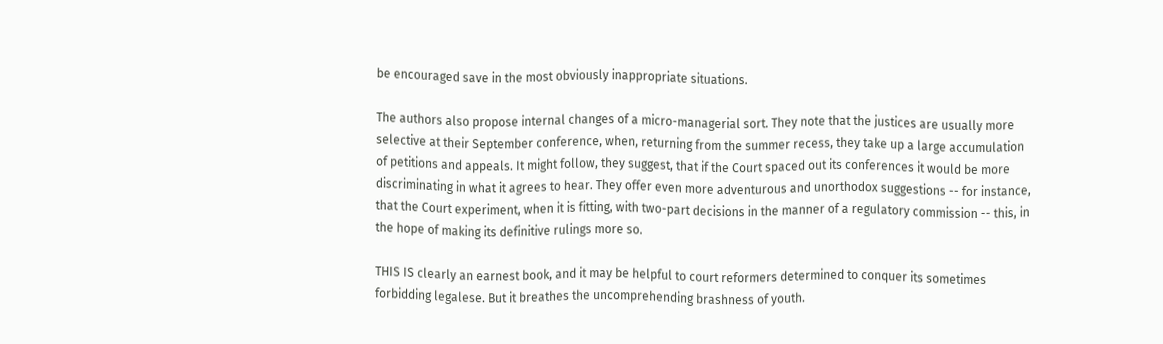be encouraged save in the most obviously inappropriate situations.

The authors also propose internal changes of a micro-managerial sort. They note that the justices are usually more selective at their September conference, when, returning from the summer recess, they take up a large accumulation of petitions and appeals. It might follow, they suggest, that if the Court spaced out its conferences it would be more discriminating in what it agrees to hear. They offer even more adventurous and unorthodox suggestions -- for instance, that the Court experiment, when it is fitting, with two-part decisions in the manner of a regulatory commission -- this, in the hope of making its definitive rulings more so.

THIS IS clearly an earnest book, and it may be helpful to court reformers determined to conquer its sometimes forbidding legalese. But it breathes the uncomprehending brashness of youth.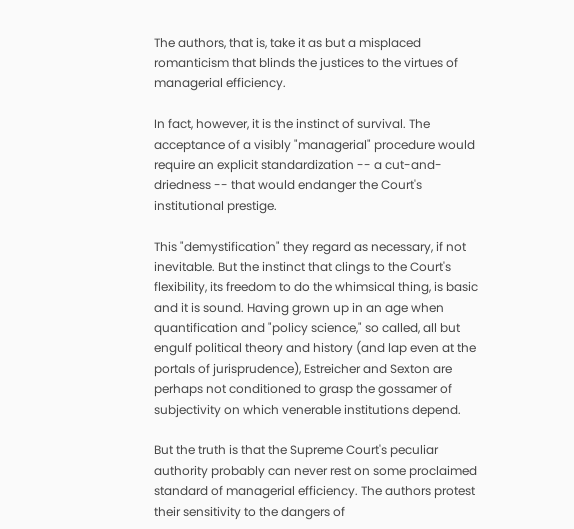The authors, that is, take it as but a misplaced romanticism that blinds the justices to the virtues of managerial efficiency.

In fact, however, it is the instinct of survival. The acceptance of a visibly "managerial" procedure would require an explicit standardization -- a cut-and-driedness -- that would endanger the Court's institutional prestige.

This "demystification" they regard as necessary, if not inevitable. But the instinct that clings to the Court's flexibility, its freedom to do the whimsical thing, is basic and it is sound. Having grown up in an age when quantification and "policy science," so called, all but engulf political theory and history (and lap even at the portals of jurisprudence), Estreicher and Sexton are perhaps not conditioned to grasp the gossamer of subjectivity on which venerable institutions depend.

But the truth is that the Supreme Court's peculiar authority probably can never rest on some proclaimed standard of managerial efficiency. The authors protest their sensitivity to the dangers of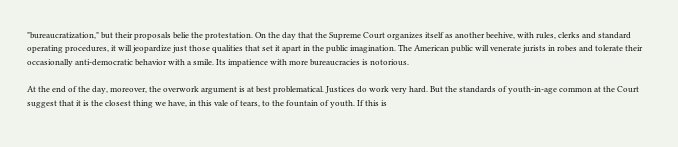"bureaucratization," but their proposals belie the protestation. On the day that the Supreme Court organizes itself as another beehive, with rules, clerks and standard operating procedures, it will jeopardize just those qualities that set it apart in the public imagination. The American public will venerate jurists in robes and tolerate their occasionally anti-democratic behavior with a smile. Its impatience with more bureaucracies is notorious.

At the end of the day, moreover, the overwork argument is at best problematical. Justices do work very hard. But the standards of youth-in-age common at the Court suggest that it is the closest thing we have, in this vale of tears, to the fountain of youth. If this is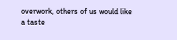overwork, others of us would like a taste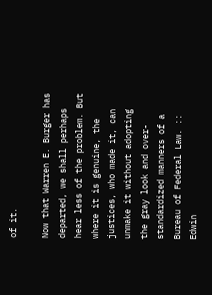of it.

Now that Warren E. Burger has departed, we shall perhaps hear less of the problem. But where it is genuine, the justices, who made it, can unmake it without adopting the gray look and over-standardized manners of a Bureau of Federal Law. :: Edwin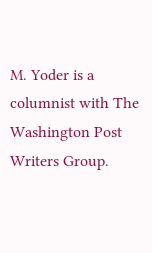M. Yoder is a columnist with The Washington Post Writers Group.